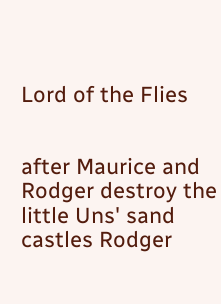Lord of the Flies


after Maurice and Rodger destroy the little Uns' sand castles Rodger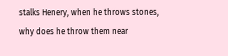stalks Henery, when he throws stones, why does he throw them near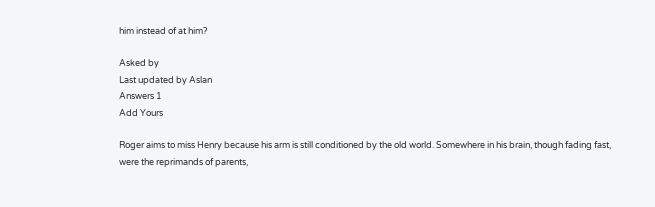him instead of at him?

Asked by
Last updated by Aslan
Answers 1
Add Yours

Roger aims to miss Henry because his arm is still conditioned by the old world. Somewhere in his brain, though fading fast, were the reprimands of parents,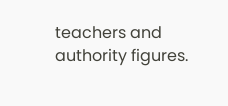teachers and authority figures.